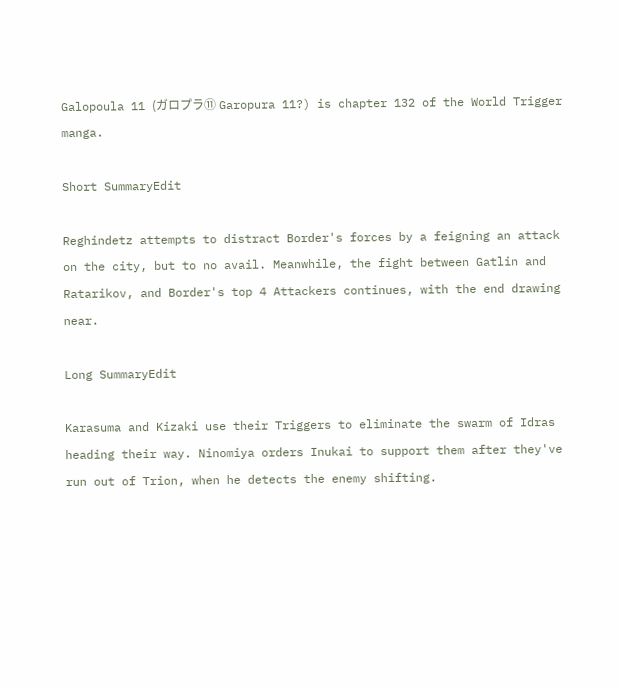Galopoula 11 (ガロプラ⑪ Garopura 11?) is chapter 132 of the World Trigger manga.

Short SummaryEdit

Reghindetz attempts to distract Border's forces by a feigning an attack on the city, but to no avail. Meanwhile, the fight between Gatlin and Ratarikov, and Border's top 4 Attackers continues, with the end drawing near.

Long SummaryEdit

Karasuma and Kizaki use their Triggers to eliminate the swarm of Idras heading their way. Ninomiya orders Inukai to support them after they've run out of Trion, when he detects the enemy shifting.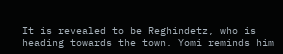It is revealed to be Reghindetz, who is heading towards the town. Yomi reminds him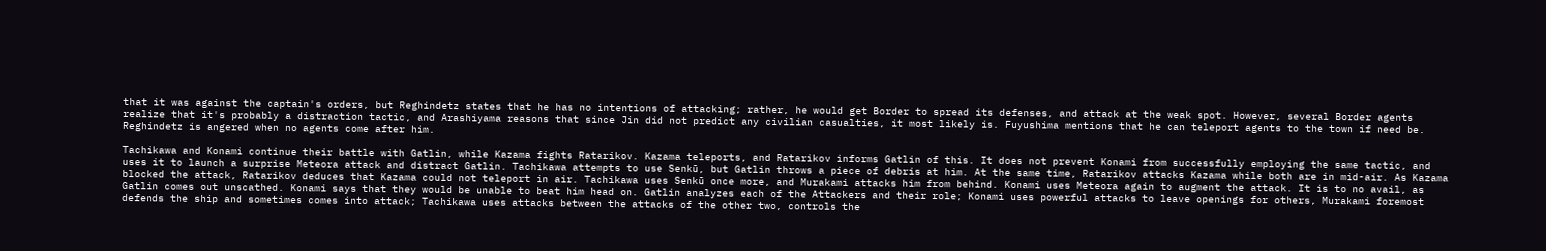that it was against the captain's orders, but Reghindetz states that he has no intentions of attacking; rather, he would get Border to spread its defenses, and attack at the weak spot. However, several Border agents realize that it's probably a distraction tactic, and Arashiyama reasons that since Jin did not predict any civilian casualties, it most likely is. Fuyushima mentions that he can teleport agents to the town if need be. Reghindetz is angered when no agents come after him.

Tachikawa and Konami continue their battle with Gatlin, while Kazama fights Ratarikov. Kazama teleports, and Ratarikov informs Gatlin of this. It does not prevent Konami from successfully employing the same tactic, and uses it to launch a surprise Meteora attack and distract Gatlin. Tachikawa attempts to use Senkū, but Gatlin throws a piece of debris at him. At the same time, Ratarikov attacks Kazama while both are in mid-air. As Kazama blocked the attack, Ratarikov deduces that Kazama could not teleport in air. Tachikawa uses Senkū once more, and Murakami attacks him from behind. Konami uses Meteora again to augment the attack. It is to no avail, as Gatlin comes out unscathed. Konami says that they would be unable to beat him head on. Gatlin analyzes each of the Attackers and their role; Konami uses powerful attacks to leave openings for others, Murakami foremost defends the ship and sometimes comes into attack; Tachikawa uses attacks between the attacks of the other two, controls the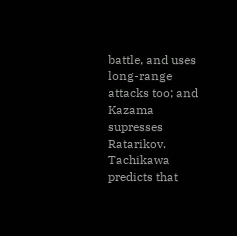battle, and uses long-range attacks too; and Kazama supresses Ratarikov. Tachikawa predicts that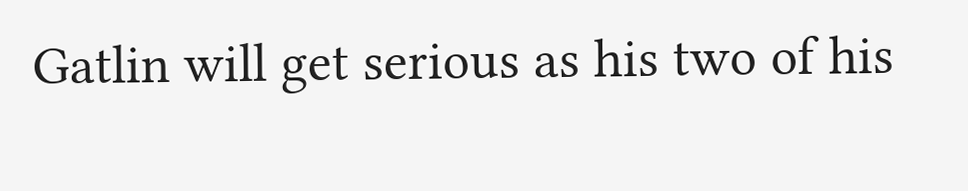Gatlin will get serious as his two of his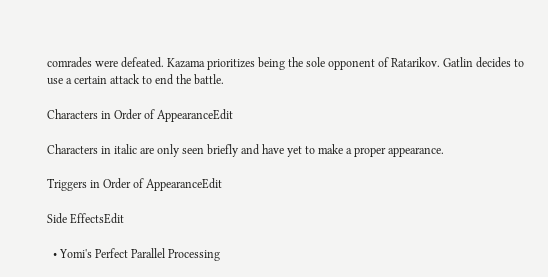comrades were defeated. Kazama prioritizes being the sole opponent of Ratarikov. Gatlin decides to use a certain attack to end the battle.

Characters in Order of AppearanceEdit

Characters in italic are only seen briefly and have yet to make a proper appearance.

Triggers in Order of AppearanceEdit

Side EffectsEdit

  • Yomi's Perfect Parallel Processing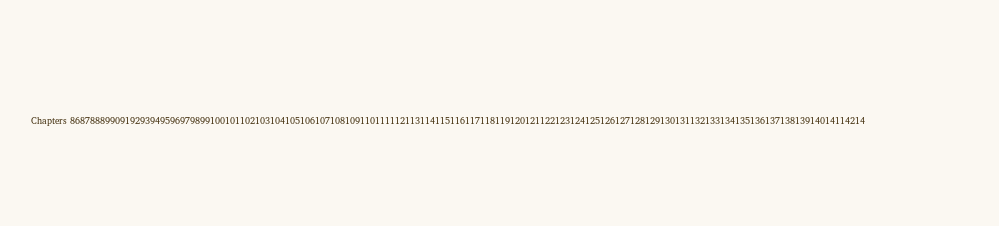Chapters 868788899091929394959697989910010110210310410510610710810911011111211311411511611711811912012112212312412512612712812913013113213313413513613713813914014114214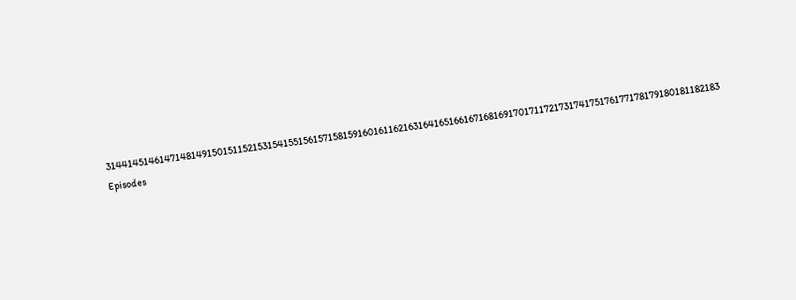3144145146147148149150151152153154155156157158159160161162163164165166167168169170171172173174175176177178179180181182183
Episodes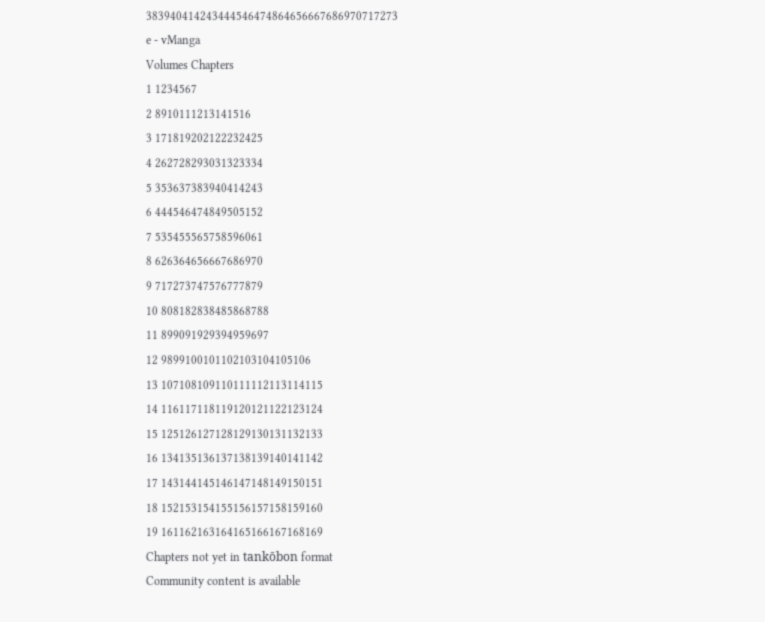383940414243444546474864656667686970717273
e - vManga
Volumes Chapters
1 1234567
2 8910111213141516
3 171819202122232425
4 262728293031323334
5 353637383940414243
6 444546474849505152
7 535455565758596061
8 626364656667686970
9 717273747576777879
10 808182838485868788
11 899091929394959697
12 9899100101102103104105106
13 107108109110111112113114115
14 116117118119120121122123124
15 125126127128129130131132133
16 134135136137138139140141142
17 143144145146147148149150151
18 152153154155156157158159160
19 161162163164165166167168169
Chapters not yet in tankōbon format
Community content is available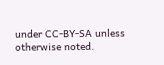under CC-BY-SA unless otherwise noted.